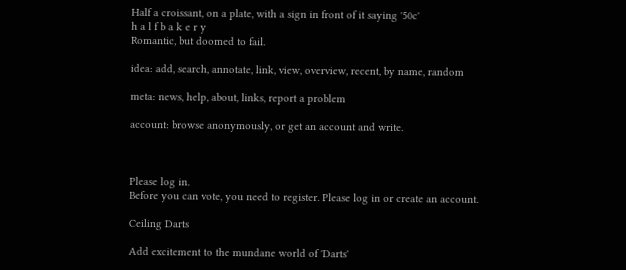Half a croissant, on a plate, with a sign in front of it saying '50c'
h a l f b a k e r y
Romantic, but doomed to fail.

idea: add, search, annotate, link, view, overview, recent, by name, random

meta: news, help, about, links, report a problem

account: browse anonymously, or get an account and write.



Please log in.
Before you can vote, you need to register. Please log in or create an account.

Ceiling Darts

Add excitement to the mundane world of 'Darts'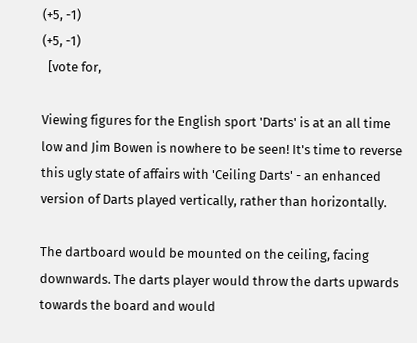(+5, -1)
(+5, -1)
  [vote for,

Viewing figures for the English sport 'Darts' is at an all time low and Jim Bowen is nowhere to be seen! It's time to reverse this ugly state of affairs with 'Ceiling Darts' - an enhanced version of Darts played vertically, rather than horizontally.

The dartboard would be mounted on the ceiling, facing downwards. The darts player would throw the darts upwards towards the board and would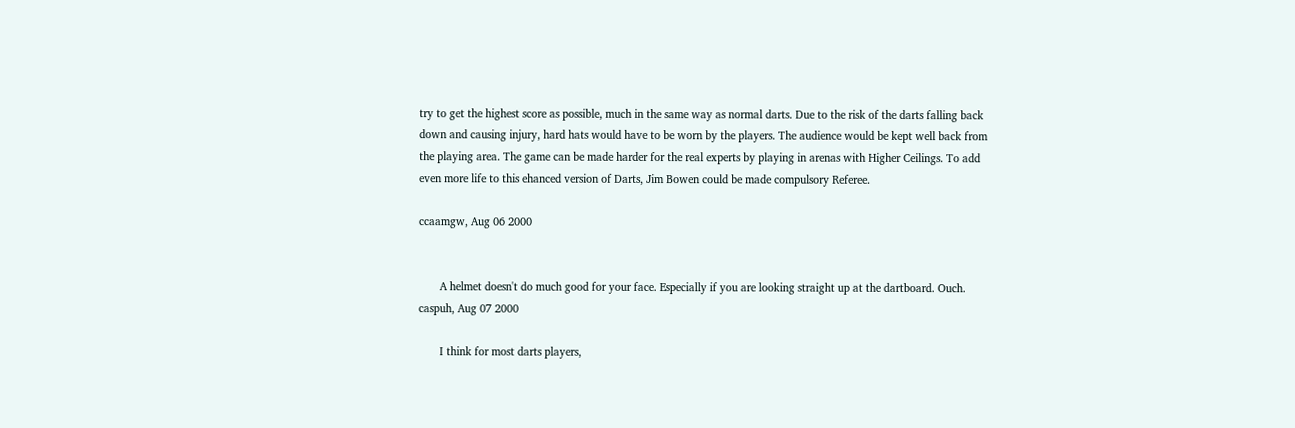try to get the highest score as possible, much in the same way as normal darts. Due to the risk of the darts falling back down and causing injury, hard hats would have to be worn by the players. The audience would be kept well back from the playing area. The game can be made harder for the real experts by playing in arenas with Higher Ceilings. To add even more life to this ehanced version of Darts, Jim Bowen could be made compulsory Referee.

ccaamgw, Aug 06 2000


       A helmet doesn't do much good for your face. Especially if you are looking straight up at the dartboard. Ouch.
caspuh, Aug 07 2000

       I think for most darts players,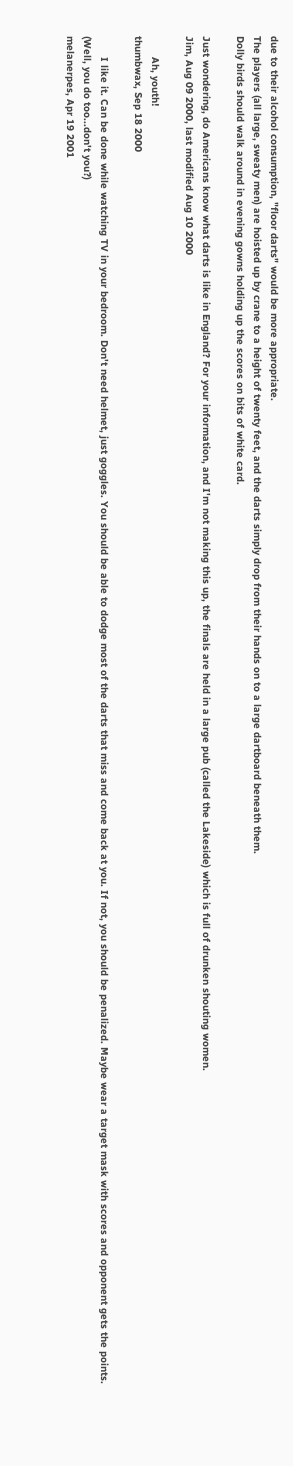due to their alcohol consumption, "floor darts" would be more appropriate.
The players (all large, sweaty men) are hoisted up by crane to a height of twenty feet, and the darts simply drop from their hands on to a large dartboard beneath them.
Dolly birds should walk around in evening gowns holding up the scores on bits of white card.

Just wondering, do Americans know what darts is like in England? For your information, and I'm not making this up, the finals are held in a large pub (called the Lakeside) which is full of drunken shouting women.
Jim, Aug 09 2000, last modified Aug 10 2000

       Ah, youth!
thumbwax, Sep 18 2000

       I like it. Can be done while watching TV in your bedroom. Don't need helmet, just goggles. You should be able to dodge most of the darts that miss and come back at you. If not, you should be penalized. Maybe wear a target mask with scores and opponent gets the points. (Well, you do too...don't you?)
melanerpes, Apr 19 2001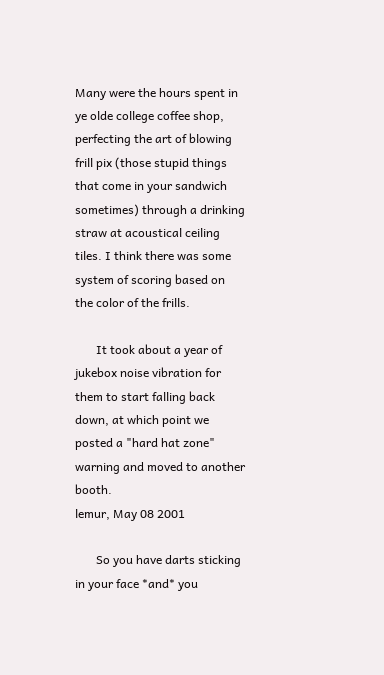Many were the hours spent in ye olde college coffee shop, perfecting the art of blowing frill pix (those stupid things that come in your sandwich sometimes) through a drinking straw at acoustical ceiling tiles. I think there was some system of scoring based on the color of the frills.

       It took about a year of jukebox noise vibration for them to start falling back down, at which point we posted a "hard hat zone" warning and moved to another booth.
lemur, May 08 2001

       So you have darts sticking in your face *and* you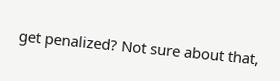get penalized? Not sure about that,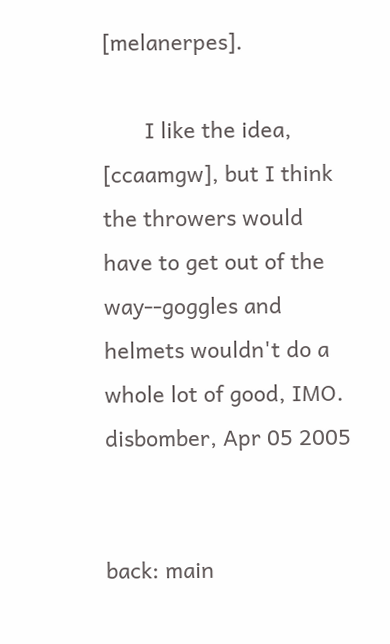[melanerpes].

       I like the idea, [ccaamgw], but I think the throwers would have to get out of the way--goggles and helmets wouldn't do a whole lot of good, IMO.
disbomber, Apr 05 2005


back: main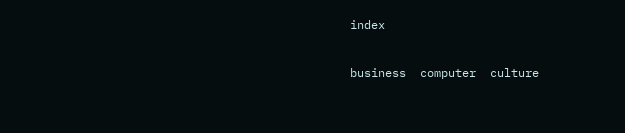index

business  computer  culture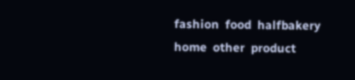fashion  food  halfbakery  home  other  product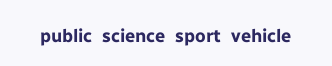public  science  sport  vehicle